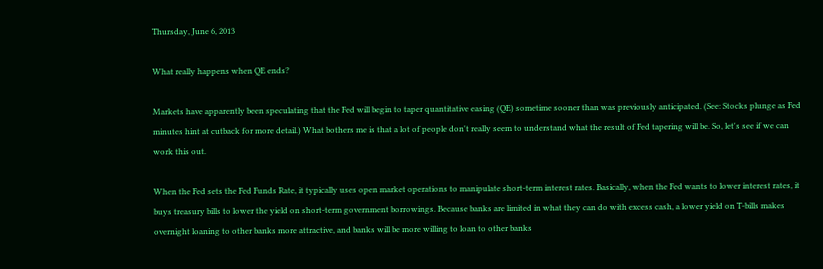Thursday, June 6, 2013

What really happens when QE ends?

Markets have apparently been speculating that the Fed will begin to taper quantitative easing (QE) sometime sooner than was previously anticipated. (See: Stocks plunge as Fed minutes hint at cutback for more detail.) What bothers me is that a lot of people don't really seem to understand what the result of Fed tapering will be. So, let's see if we can work this out.

When the Fed sets the Fed Funds Rate, it typically uses open market operations to manipulate short-term interest rates. Basically, when the Fed wants to lower interest rates, it buys treasury bills to lower the yield on short-term government borrowings. Because banks are limited in what they can do with excess cash, a lower yield on T-bills makes overnight loaning to other banks more attractive, and banks will be more willing to loan to other banks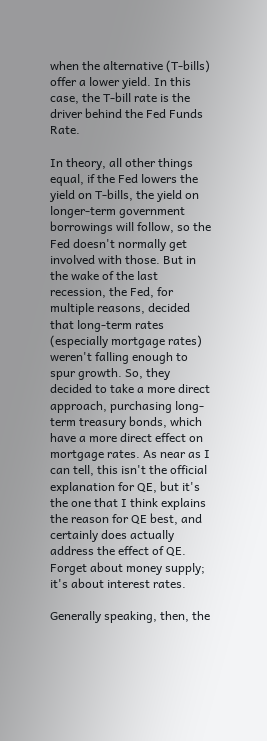when the alternative (T-bills) offer a lower yield. In this case, the T-bill rate is the driver behind the Fed Funds Rate.

In theory, all other things equal, if the Fed lowers the yield on T-bills, the yield on longer-term government borrowings will follow, so the Fed doesn't normally get involved with those. But in the wake of the last recession, the Fed, for multiple reasons, decided that long-term rates (especially mortgage rates) weren't falling enough to spur growth. So, they decided to take a more direct approach, purchasing long-term treasury bonds, which have a more direct effect on mortgage rates. As near as I can tell, this isn't the official explanation for QE, but it's the one that I think explains the reason for QE best, and certainly does actually address the effect of QE. Forget about money supply; it's about interest rates.

Generally speaking, then, the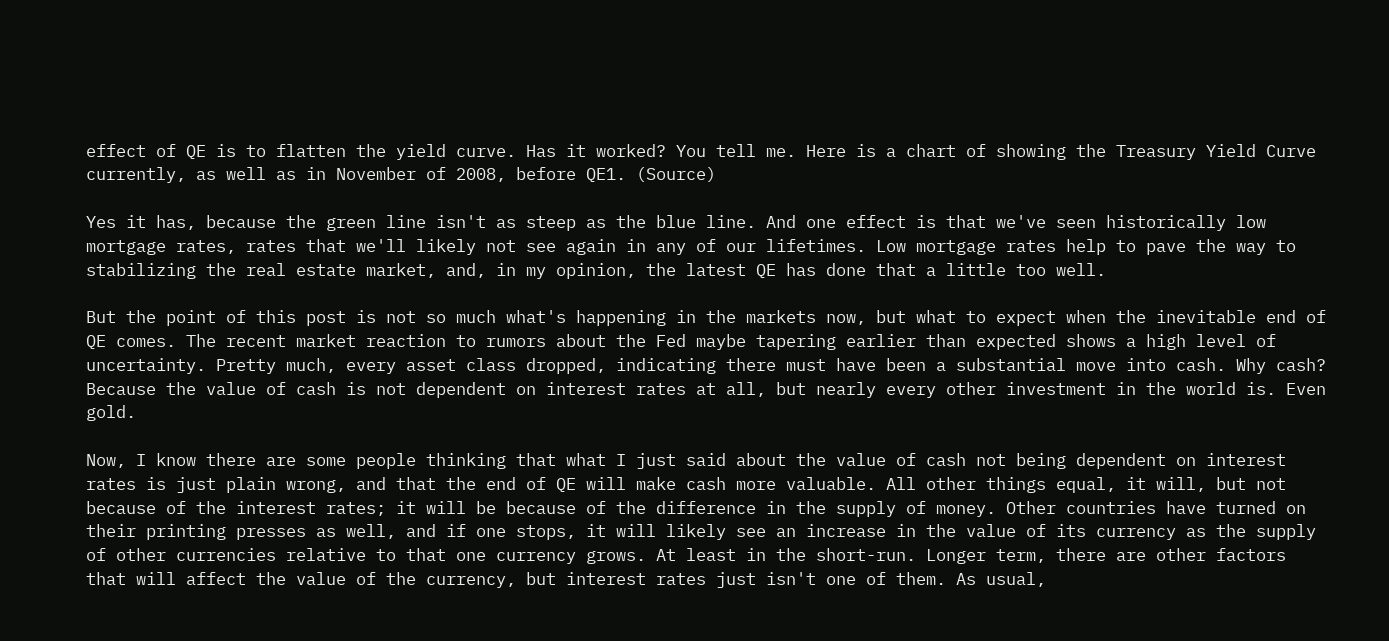effect of QE is to flatten the yield curve. Has it worked? You tell me. Here is a chart of showing the Treasury Yield Curve currently, as well as in November of 2008, before QE1. (Source)

Yes it has, because the green line isn't as steep as the blue line. And one effect is that we've seen historically low mortgage rates, rates that we'll likely not see again in any of our lifetimes. Low mortgage rates help to pave the way to stabilizing the real estate market, and, in my opinion, the latest QE has done that a little too well.

But the point of this post is not so much what's happening in the markets now, but what to expect when the inevitable end of QE comes. The recent market reaction to rumors about the Fed maybe tapering earlier than expected shows a high level of uncertainty. Pretty much, every asset class dropped, indicating there must have been a substantial move into cash. Why cash? Because the value of cash is not dependent on interest rates at all, but nearly every other investment in the world is. Even gold.

Now, I know there are some people thinking that what I just said about the value of cash not being dependent on interest rates is just plain wrong, and that the end of QE will make cash more valuable. All other things equal, it will, but not because of the interest rates; it will be because of the difference in the supply of money. Other countries have turned on their printing presses as well, and if one stops, it will likely see an increase in the value of its currency as the supply of other currencies relative to that one currency grows. At least in the short-run. Longer term, there are other factors that will affect the value of the currency, but interest rates just isn't one of them. As usual,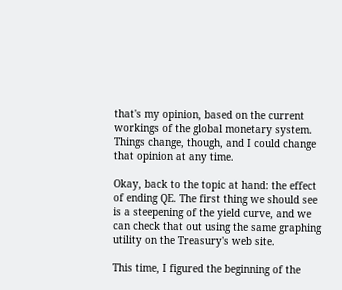that's my opinion, based on the current workings of the global monetary system. Things change, though, and I could change that opinion at any time.

Okay, back to the topic at hand: the effect of ending QE. The first thing we should see is a steepening of the yield curve, and we can check that out using the same graphing utility on the Treasury's web site.

This time, I figured the beginning of the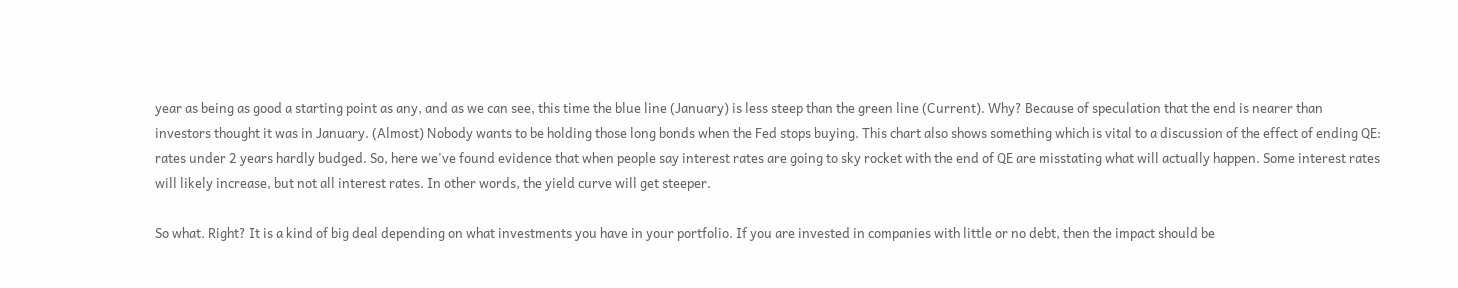year as being as good a starting point as any, and as we can see, this time the blue line (January) is less steep than the green line (Current). Why? Because of speculation that the end is nearer than investors thought it was in January. (Almost) Nobody wants to be holding those long bonds when the Fed stops buying. This chart also shows something which is vital to a discussion of the effect of ending QE: rates under 2 years hardly budged. So, here we've found evidence that when people say interest rates are going to sky rocket with the end of QE are misstating what will actually happen. Some interest rates will likely increase, but not all interest rates. In other words, the yield curve will get steeper.

So what. Right? It is a kind of big deal depending on what investments you have in your portfolio. If you are invested in companies with little or no debt, then the impact should be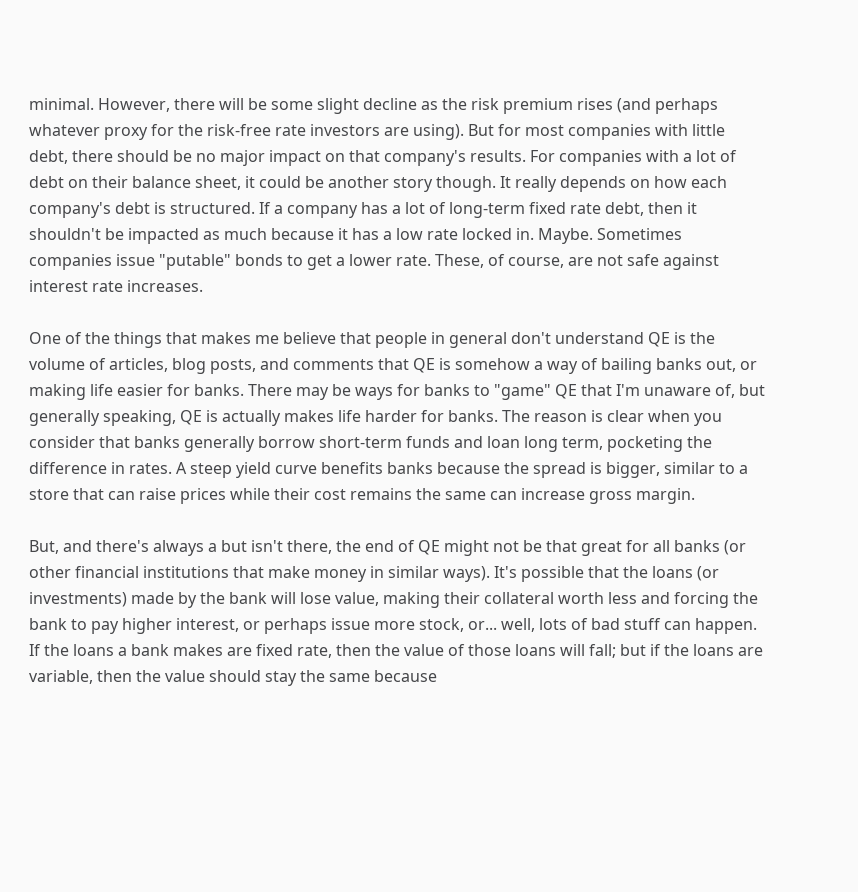minimal. However, there will be some slight decline as the risk premium rises (and perhaps whatever proxy for the risk-free rate investors are using). But for most companies with little debt, there should be no major impact on that company's results. For companies with a lot of debt on their balance sheet, it could be another story though. It really depends on how each company's debt is structured. If a company has a lot of long-term fixed rate debt, then it shouldn't be impacted as much because it has a low rate locked in. Maybe. Sometimes companies issue "putable" bonds to get a lower rate. These, of course, are not safe against interest rate increases.

One of the things that makes me believe that people in general don't understand QE is the volume of articles, blog posts, and comments that QE is somehow a way of bailing banks out, or making life easier for banks. There may be ways for banks to "game" QE that I'm unaware of, but generally speaking, QE is actually makes life harder for banks. The reason is clear when you consider that banks generally borrow short-term funds and loan long term, pocketing the difference in rates. A steep yield curve benefits banks because the spread is bigger, similar to a store that can raise prices while their cost remains the same can increase gross margin.

But, and there's always a but isn't there, the end of QE might not be that great for all banks (or other financial institutions that make money in similar ways). It's possible that the loans (or investments) made by the bank will lose value, making their collateral worth less and forcing the bank to pay higher interest, or perhaps issue more stock, or... well, lots of bad stuff can happen. If the loans a bank makes are fixed rate, then the value of those loans will fall; but if the loans are variable, then the value should stay the same because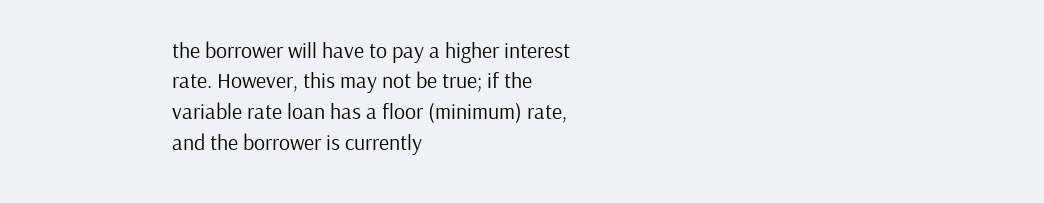the borrower will have to pay a higher interest rate. However, this may not be true; if the variable rate loan has a floor (minimum) rate, and the borrower is currently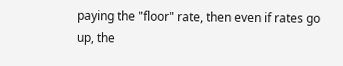paying the "floor" rate, then even if rates go up, the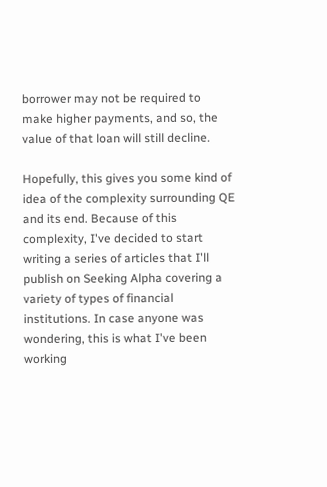borrower may not be required to make higher payments, and so, the value of that loan will still decline.

Hopefully, this gives you some kind of idea of the complexity surrounding QE and its end. Because of this complexity, I've decided to start writing a series of articles that I'll publish on Seeking Alpha covering a variety of types of financial institutions. In case anyone was wondering, this is what I've been working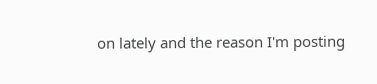on lately and the reason I'm posting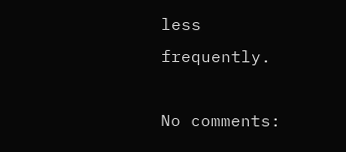less frequently.

No comments: